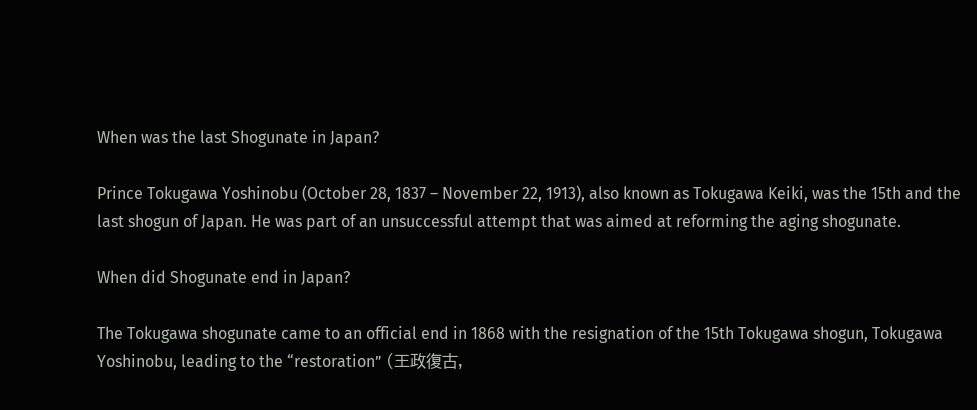When was the last Shogunate in Japan?

Prince Tokugawa Yoshinobu (October 28, 1837 – November 22, 1913), also known as Tokugawa Keiki, was the 15th and the last shogun of Japan. He was part of an unsuccessful attempt that was aimed at reforming the aging shogunate.

When did Shogunate end in Japan?

The Tokugawa shogunate came to an official end in 1868 with the resignation of the 15th Tokugawa shogun, Tokugawa Yoshinobu, leading to the “restoration” (王政復古,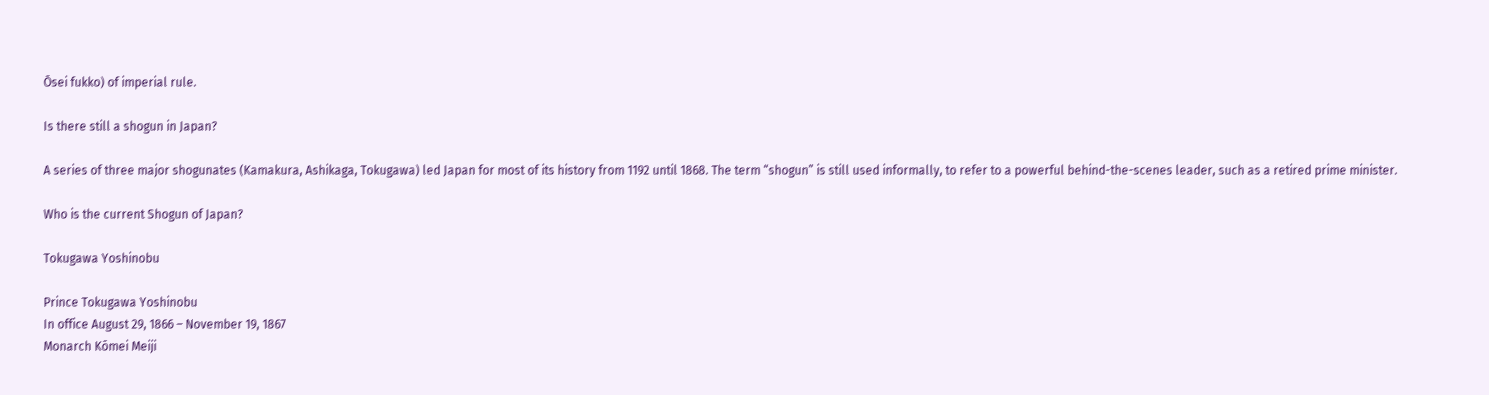Ōsei fukko) of imperial rule.

Is there still a shogun in Japan?

A series of three major shogunates (Kamakura, Ashikaga, Tokugawa) led Japan for most of its history from 1192 until 1868. The term “shogun” is still used informally, to refer to a powerful behind-the-scenes leader, such as a retired prime minister.

Who is the current Shogun of Japan?

Tokugawa Yoshinobu

Prince Tokugawa Yoshinobu
In office August 29, 1866 – November 19, 1867
Monarch Kōmei Meiji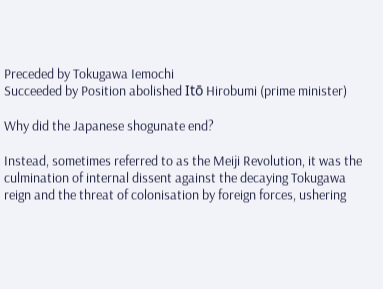Preceded by Tokugawa Iemochi
Succeeded by Position abolished Itō Hirobumi (prime minister)

Why did the Japanese shogunate end?

Instead, sometimes referred to as the Meiji Revolution, it was the culmination of internal dissent against the decaying Tokugawa reign and the threat of colonisation by foreign forces, ushering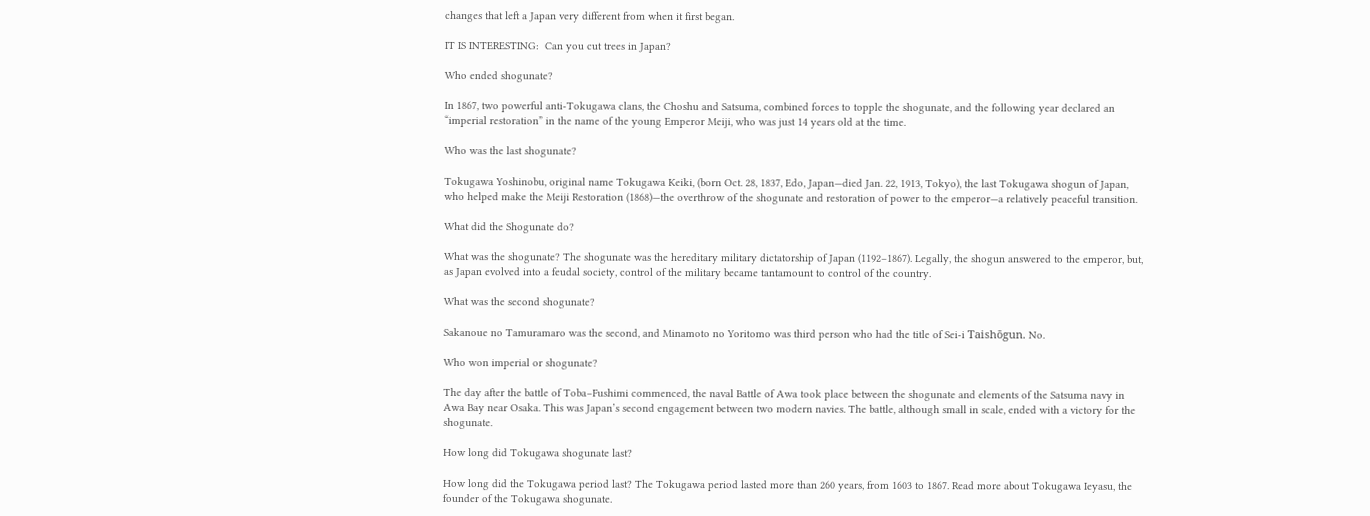changes that left a Japan very different from when it first began.

IT IS INTERESTING:  Can you cut trees in Japan?

Who ended shogunate?

In 1867, two powerful anti-Tokugawa clans, the Choshu and Satsuma, combined forces to topple the shogunate, and the following year declared an “imperial restoration” in the name of the young Emperor Meiji, who was just 14 years old at the time.

Who was the last shogunate?

Tokugawa Yoshinobu, original name Tokugawa Keiki, (born Oct. 28, 1837, Edo, Japan—died Jan. 22, 1913, Tokyo), the last Tokugawa shogun of Japan, who helped make the Meiji Restoration (1868)—the overthrow of the shogunate and restoration of power to the emperor—a relatively peaceful transition.

What did the Shogunate do?

What was the shogunate? The shogunate was the hereditary military dictatorship of Japan (1192–1867). Legally, the shogun answered to the emperor, but, as Japan evolved into a feudal society, control of the military became tantamount to control of the country.

What was the second shogunate?

Sakanoue no Tamuramaro was the second, and Minamoto no Yoritomo was third person who had the title of Sei-i Taishōgun. No.

Who won imperial or shogunate?

The day after the battle of Toba–Fushimi commenced, the naval Battle of Awa took place between the shogunate and elements of the Satsuma navy in Awa Bay near Osaka. This was Japan’s second engagement between two modern navies. The battle, although small in scale, ended with a victory for the shogunate.

How long did Tokugawa shogunate last?

How long did the Tokugawa period last? The Tokugawa period lasted more than 260 years, from 1603 to 1867. Read more about Tokugawa Ieyasu, the founder of the Tokugawa shogunate.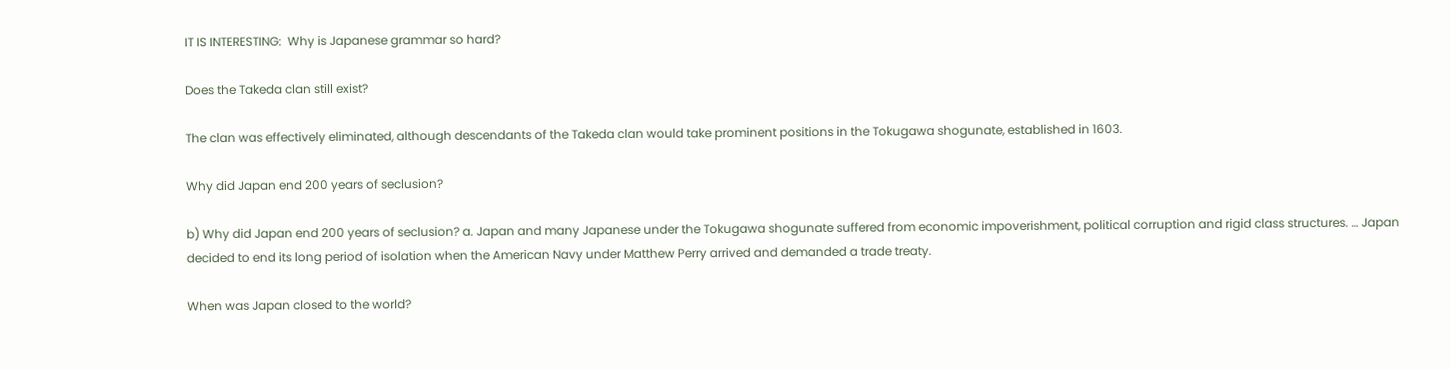IT IS INTERESTING:  Why is Japanese grammar so hard?

Does the Takeda clan still exist?

The clan was effectively eliminated, although descendants of the Takeda clan would take prominent positions in the Tokugawa shogunate, established in 1603.

Why did Japan end 200 years of seclusion?

b) Why did Japan end 200 years of seclusion? a. Japan and many Japanese under the Tokugawa shogunate suffered from economic impoverishment, political corruption and rigid class structures. … Japan decided to end its long period of isolation when the American Navy under Matthew Perry arrived and demanded a trade treaty.

When was Japan closed to the world?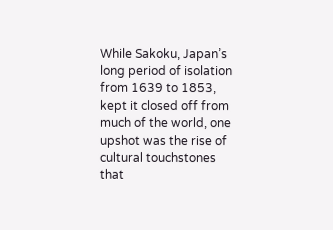While Sakoku, Japan’s long period of isolation from 1639 to 1853, kept it closed off from much of the world, one upshot was the rise of cultural touchstones that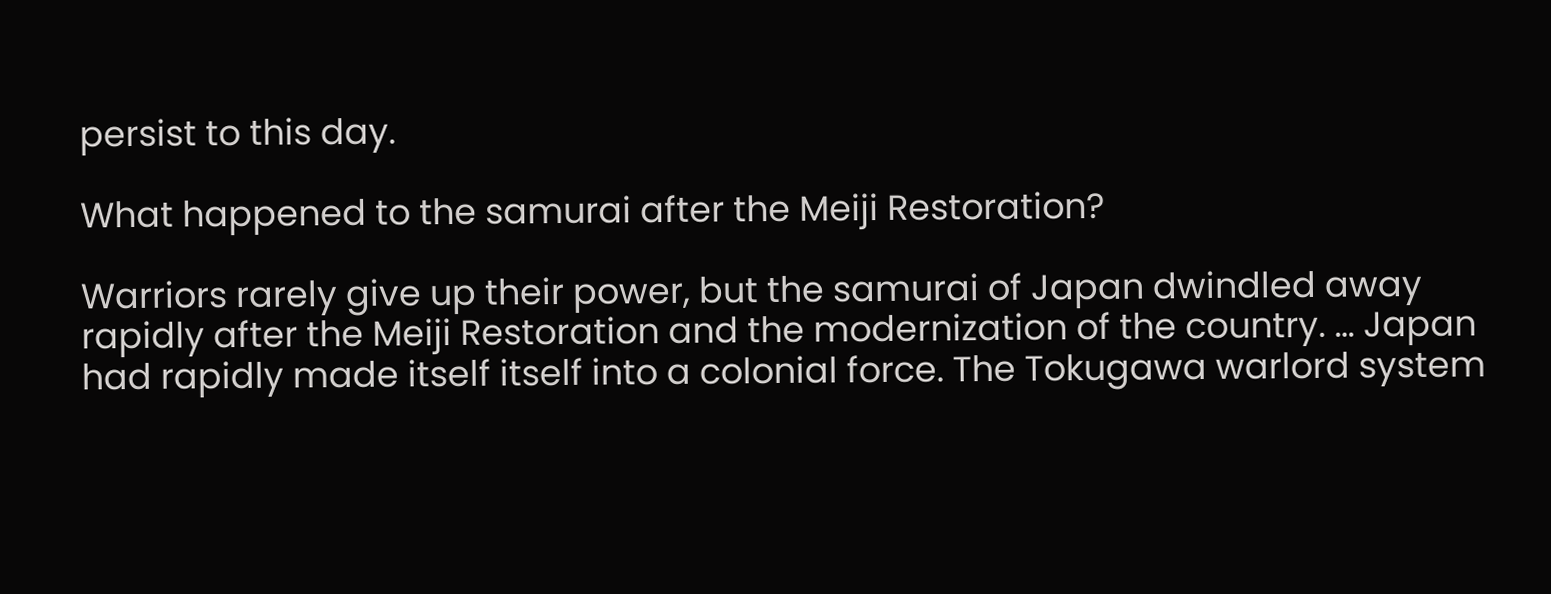persist to this day.

What happened to the samurai after the Meiji Restoration?

Warriors rarely give up their power, but the samurai of Japan dwindled away rapidly after the Meiji Restoration and the modernization of the country. … Japan had rapidly made itself itself into a colonial force. The Tokugawa warlord system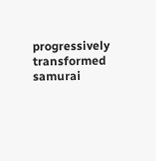progressively transformed samurai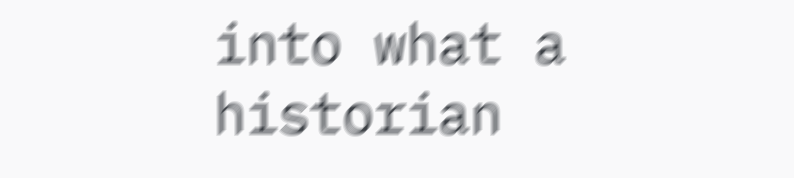into what a historian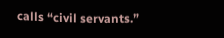calls “civil servants.”